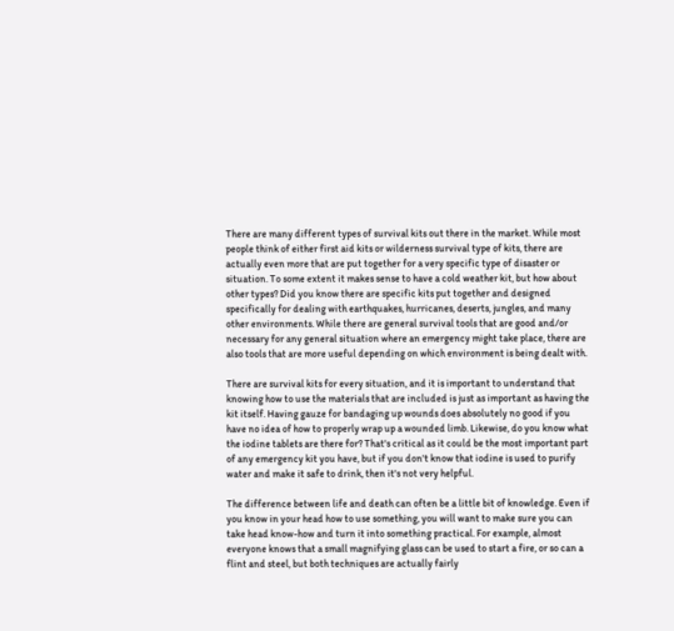There are many different types of survival kits out there in the market. While most people think of either first aid kits or wilderness survival type of kits, there are actually even more that are put together for a very specific type of disaster or situation. To some extent it makes sense to have a cold weather kit, but how about other types? Did you know there are specific kits put together and designed specifically for dealing with earthquakes, hurricanes, deserts, jungles, and many other environments. While there are general survival tools that are good and/or necessary for any general situation where an emergency might take place, there are also tools that are more useful depending on which environment is being dealt with.

There are survival kits for every situation, and it is important to understand that knowing how to use the materials that are included is just as important as having the kit itself. Having gauze for bandaging up wounds does absolutely no good if you have no idea of how to properly wrap up a wounded limb. Likewise, do you know what the iodine tablets are there for? That's critical as it could be the most important part of any emergency kit you have, but if you don't know that iodine is used to purify water and make it safe to drink, then it's not very helpful.

The difference between life and death can often be a little bit of knowledge. Even if you know in your head how to use something, you will want to make sure you can take head know-how and turn it into something practical. For example, almost everyone knows that a small magnifying glass can be used to start a fire, or so can a flint and steel, but both techniques are actually fairly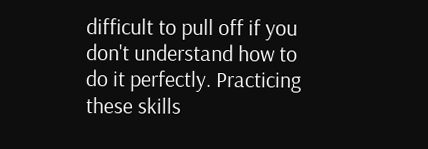difficult to pull off if you don't understand how to do it perfectly. Practicing these skills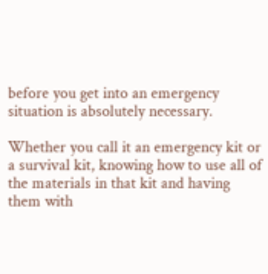before you get into an emergency situation is absolutely necessary.

Whether you call it an emergency kit or a survival kit, knowing how to use all of the materials in that kit and having them with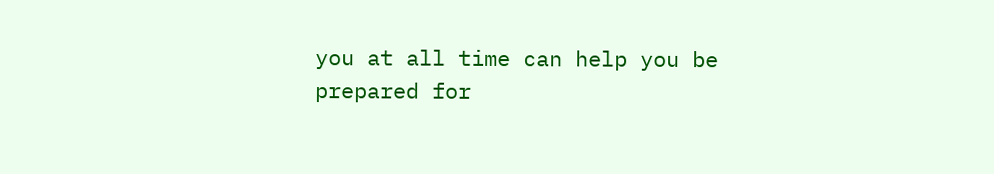you at all time can help you be prepared for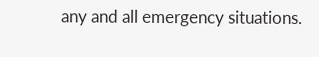any and all emergency situations.